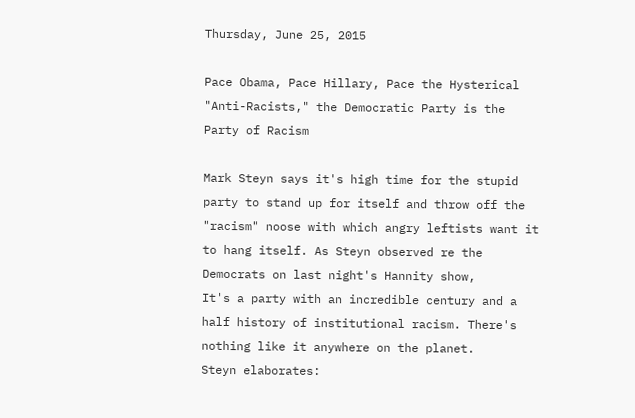Thursday, June 25, 2015

Pace Obama, Pace Hillary, Pace the Hysterical "Anti-Racists," the Democratic Party is the Party of Racism

Mark Steyn says it's high time for the stupid party to stand up for itself and throw off the "racism" noose with which angry leftists want it to hang itself. As Steyn observed re the Democrats on last night's Hannity show,
It's a party with an incredible century and a half history of institutional racism. There's nothing like it anywhere on the planet.
Steyn elaborates: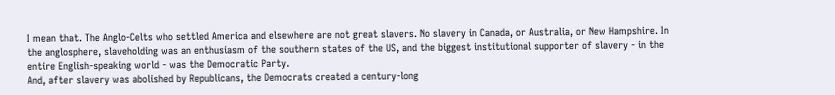I mean that. The Anglo-Celts who settled America and elsewhere are not great slavers. No slavery in Canada, or Australia, or New Hampshire. In the anglosphere, slaveholding was an enthusiasm of the southern states of the US, and the biggest institutional supporter of slavery - in the entire English-speaking world - was the Democratic Party.
And, after slavery was abolished by Republicans, the Democrats created a century-long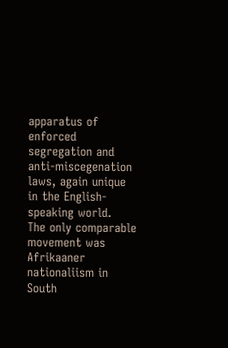apparatus of enforced segregation and anti-miscegenation laws, again unique in the English-speaking world.
The only comparable movement was Afrikaaner nationaliism in South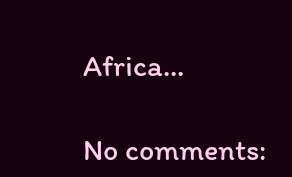Africa...

No comments: